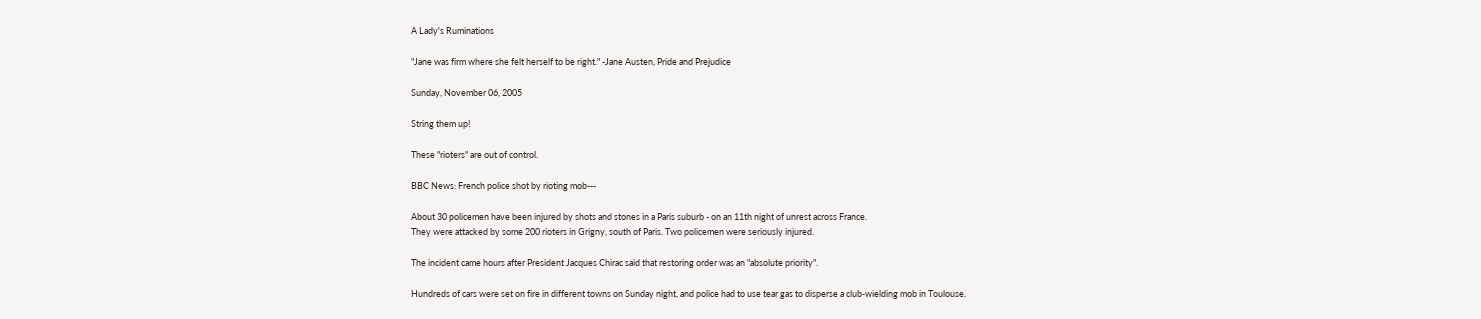A Lady's Ruminations

"Jane was firm where she felt herself to be right." -Jane Austen, Pride and Prejudice

Sunday, November 06, 2005

String them up!

These "rioters" are out of control.

BBC News: French police shot by rioting mob---

About 30 policemen have been injured by shots and stones in a Paris suburb - on an 11th night of unrest across France.
They were attacked by some 200 rioters in Grigny, south of Paris. Two policemen were seriously injured.

The incident came hours after President Jacques Chirac said that restoring order was an "absolute priority".

Hundreds of cars were set on fire in different towns on Sunday night, and police had to use tear gas to disperse a club-wielding mob in Toulouse.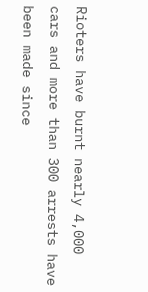Rioters have burnt nearly 4,000 cars and more than 300 arrests have been made since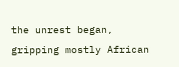the unrest began, gripping mostly African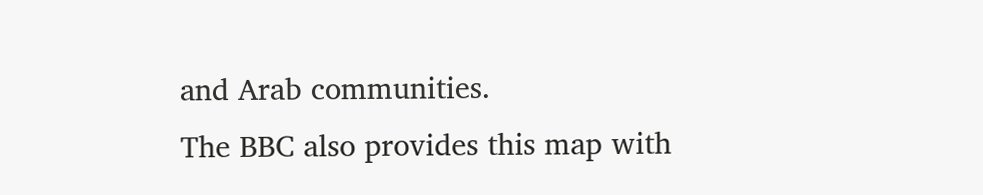and Arab communities.
The BBC also provides this map with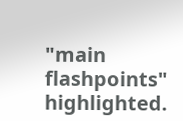"main flashpoints" highlighted.